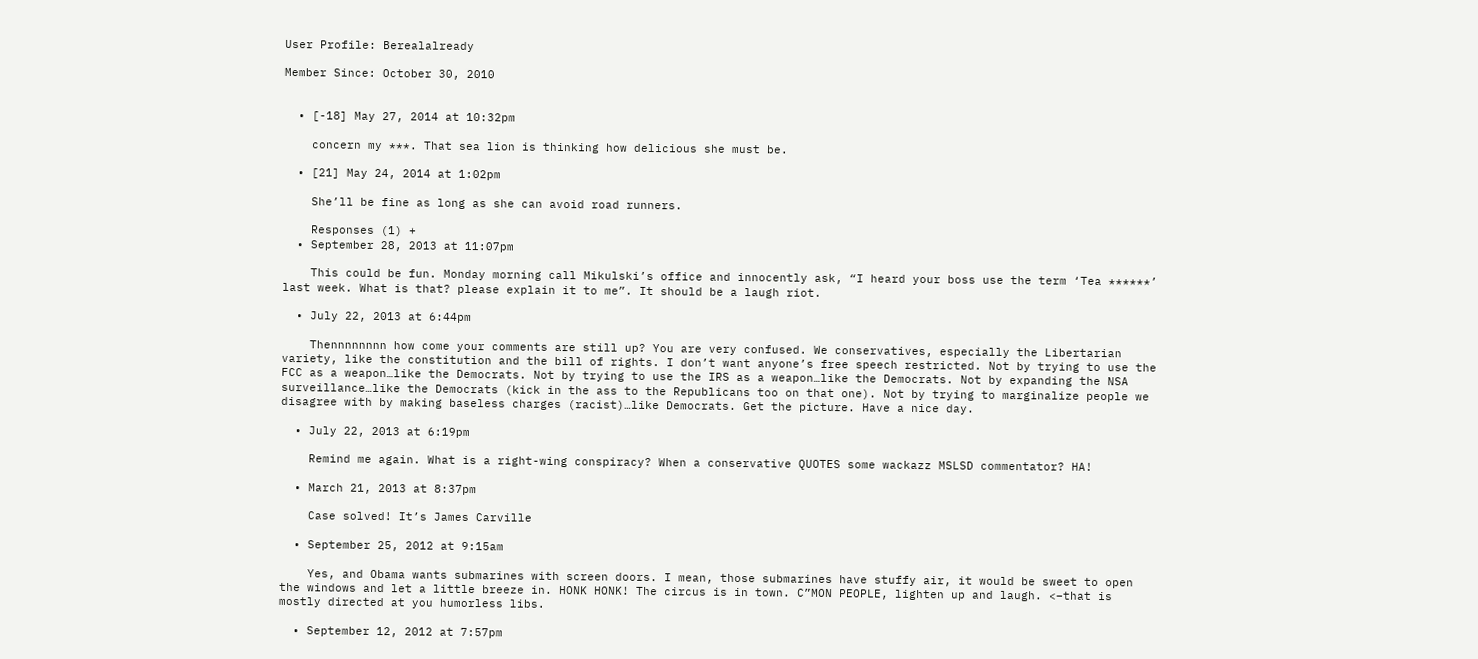User Profile: Berealalready

Member Since: October 30, 2010


  • [-18] May 27, 2014 at 10:32pm

    concern my ***. That sea lion is thinking how delicious she must be.

  • [21] May 24, 2014 at 1:02pm

    She’ll be fine as long as she can avoid road runners.

    Responses (1) +
  • September 28, 2013 at 11:07pm

    This could be fun. Monday morning call Mikulski’s office and innocently ask, “I heard your boss use the term ‘Tea ******’ last week. What is that? please explain it to me”. It should be a laugh riot.

  • July 22, 2013 at 6:44pm

    Thennnnnnnn how come your comments are still up? You are very confused. We conservatives, especially the Libertarian variety, like the constitution and the bill of rights. I don’t want anyone’s free speech restricted. Not by trying to use the FCC as a weapon…like the Democrats. Not by trying to use the IRS as a weapon…like the Democrats. Not by expanding the NSA surveillance…like the Democrats (kick in the ass to the Republicans too on that one). Not by trying to marginalize people we disagree with by making baseless charges (racist)…like Democrats. Get the picture. Have a nice day.

  • July 22, 2013 at 6:19pm

    Remind me again. What is a right-wing conspiracy? When a conservative QUOTES some wackazz MSLSD commentator? HA!

  • March 21, 2013 at 8:37pm

    Case solved! It’s James Carville

  • September 25, 2012 at 9:15am

    Yes, and Obama wants submarines with screen doors. I mean, those submarines have stuffy air, it would be sweet to open the windows and let a little breeze in. HONK HONK! The circus is in town. C”MON PEOPLE, lighten up and laugh. <–that is mostly directed at you humorless libs.

  • September 12, 2012 at 7:57pm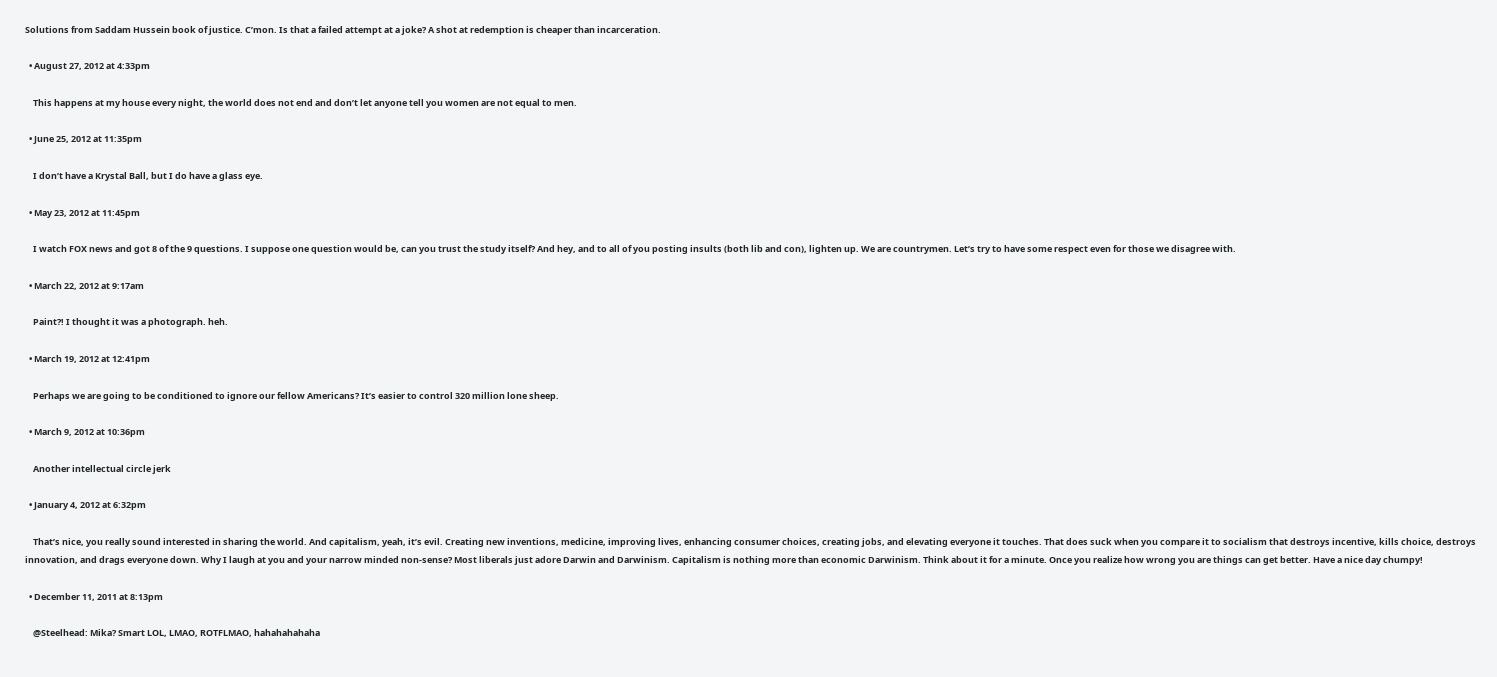Solutions from Saddam Hussein book of justice. C’mon. Is that a failed attempt at a joke? A shot at redemption is cheaper than incarceration.

  • August 27, 2012 at 4:33pm

    This happens at my house every night, the world does not end and don’t let anyone tell you women are not equal to men.

  • June 25, 2012 at 11:35pm

    I don’t have a Krystal Ball, but I do have a glass eye.

  • May 23, 2012 at 11:45pm

    I watch FOX news and got 8 of the 9 questions. I suppose one question would be, can you trust the study itself? And hey, and to all of you posting insults (both lib and con), lighten up. We are countrymen. Let’s try to have some respect even for those we disagree with.

  • March 22, 2012 at 9:17am

    Paint?! I thought it was a photograph. heh.

  • March 19, 2012 at 12:41pm

    Perhaps we are going to be conditioned to ignore our fellow Americans? It’s easier to control 320 million lone sheep.

  • March 9, 2012 at 10:36pm

    Another intellectual circle jerk

  • January 4, 2012 at 6:32pm

    That’s nice, you really sound interested in sharing the world. And capitalism, yeah, it’s evil. Creating new inventions, medicine, improving lives, enhancing consumer choices, creating jobs, and elevating everyone it touches. That does suck when you compare it to socialism that destroys incentive, kills choice, destroys innovation, and drags everyone down. Why I laugh at you and your narrow minded non-sense? Most liberals just adore Darwin and Darwinism. Capitalism is nothing more than economic Darwinism. Think about it for a minute. Once you realize how wrong you are things can get better. Have a nice day chumpy!

  • December 11, 2011 at 8:13pm

    @Steelhead: Mika? Smart LOL, LMAO, ROTFLMAO, hahahahahaha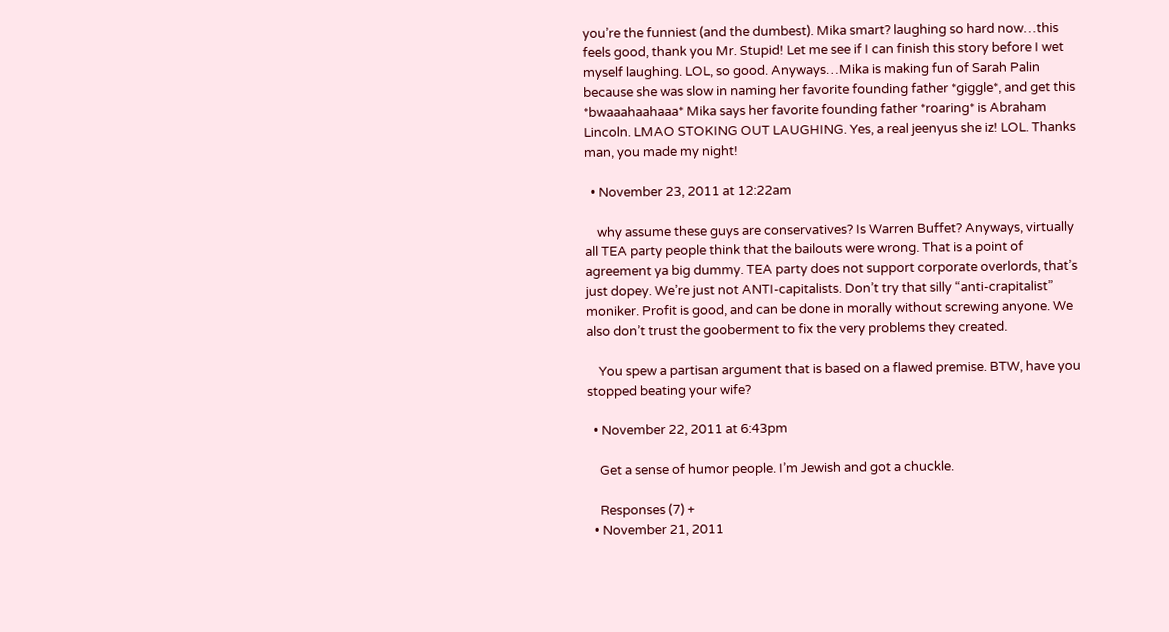you’re the funniest (and the dumbest). Mika smart? laughing so hard now…this feels good, thank you Mr. Stupid! Let me see if I can finish this story before I wet myself laughing. LOL, so good. Anyways…Mika is making fun of Sarah Palin because she was slow in naming her favorite founding father *giggle*, and get this *bwaaahaahaaa* Mika says her favorite founding father *roaring* is Abraham Lincoln. LMAO STOKING OUT LAUGHING. Yes, a real jeenyus she iz! LOL. Thanks man, you made my night!

  • November 23, 2011 at 12:22am

    why assume these guys are conservatives? Is Warren Buffet? Anyways, virtually all TEA party people think that the bailouts were wrong. That is a point of agreement ya big dummy. TEA party does not support corporate overlords, that’s just dopey. We’re just not ANTI-capitalists. Don’t try that silly “anti-crapitalist” moniker. Profit is good, and can be done in morally without screwing anyone. We also don’t trust the gooberment to fix the very problems they created.

    You spew a partisan argument that is based on a flawed premise. BTW, have you stopped beating your wife?

  • November 22, 2011 at 6:43pm

    Get a sense of humor people. I’m Jewish and got a chuckle.

    Responses (7) +
  • November 21, 2011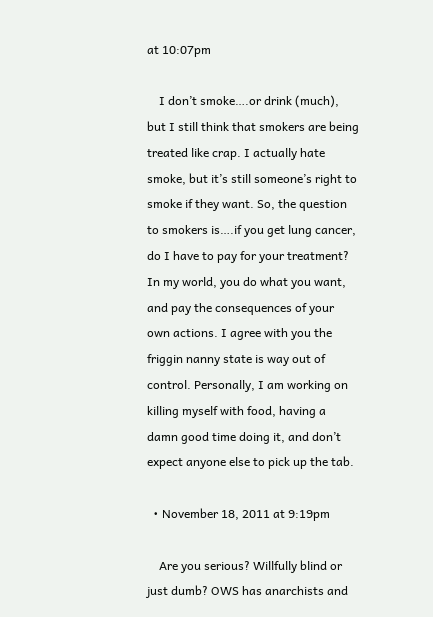at 10:07pm

    I don’t smoke….or drink (much), but I still think that smokers are being treated like crap. I actually hate smoke, but it’s still someone’s right to smoke if they want. So, the question to smokers is….if you get lung cancer, do I have to pay for your treatment? In my world, you do what you want, and pay the consequences of your own actions. I agree with you the friggin nanny state is way out of control. Personally, I am working on killing myself with food, having a damn good time doing it, and don’t expect anyone else to pick up the tab.

  • November 18, 2011 at 9:19pm

    Are you serious? Willfully blind or just dumb? OWS has anarchists and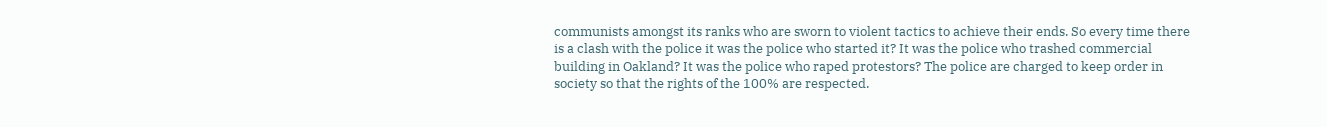communists amongst its ranks who are sworn to violent tactics to achieve their ends. So every time there is a clash with the police it was the police who started it? It was the police who trashed commercial building in Oakland? It was the police who raped protestors? The police are charged to keep order in society so that the rights of the 100% are respected.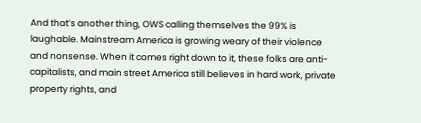And that’s another thing, OWS calling themselves the 99% is laughable. Mainstream America is growing weary of their violence and nonsense. When it comes right down to it, these folks are anti-capitalists, and main street America still believes in hard work, private property rights, and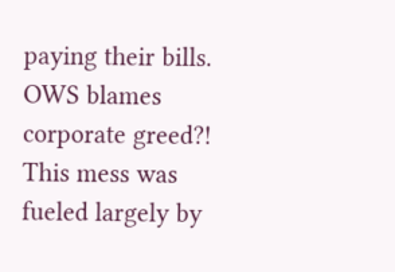paying their bills. OWS blames corporate greed?! This mess was fueled largely by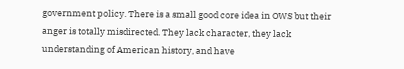government policy. There is a small good core idea in OWS but their anger is totally misdirected. They lack character, they lack understanding of American history, and have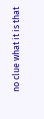no clue what it is that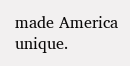made America unique.